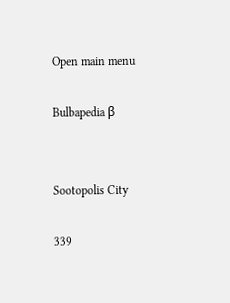Open main menu

Bulbapedia β


Sootopolis City

339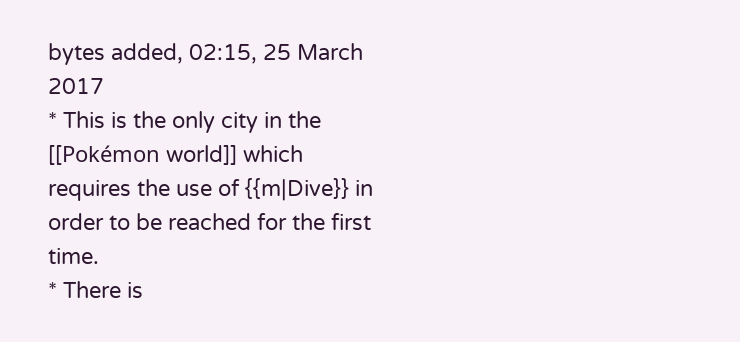bytes added, 02:15, 25 March 2017
* This is the only city in the [[Pokémon world]] which requires the use of {{m|Dive}} in order to be reached for the first time.
* There is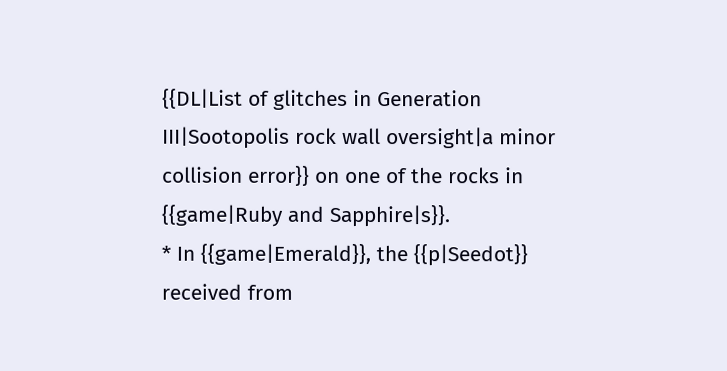{{DL|List of glitches in Generation III|Sootopolis rock wall oversight|a minor collision error}} on one of the rocks in {{game|Ruby and Sapphire|s}}.
* In {{game|Emerald}}, the {{p|Seedot}} received from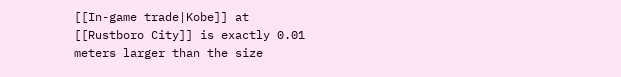[[In-game trade|Kobe]] at [[Rustboro City]] is exactly 0.01 meters larger than the size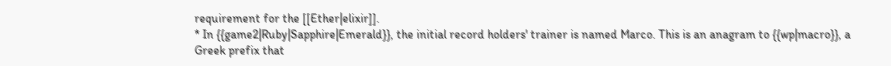requirement for the [[Ether|elixir]].
* In {{game2|Ruby|Sapphire|Emerald}}, the initial record holders' trainer is named Marco. This is an anagram to {{wp|macro}}, a Greek prefix that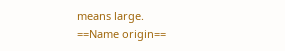means large.
==Name origin==